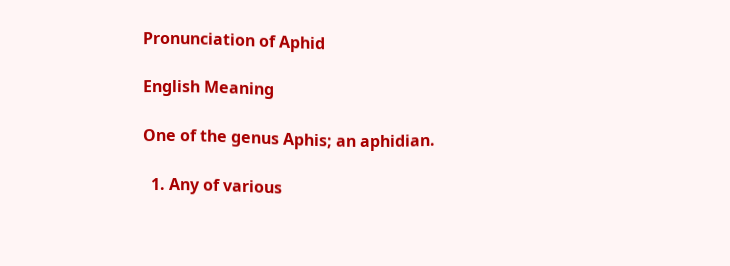Pronunciation of Aphid

English Meaning

One of the genus Aphis; an aphidian.

  1. Any of various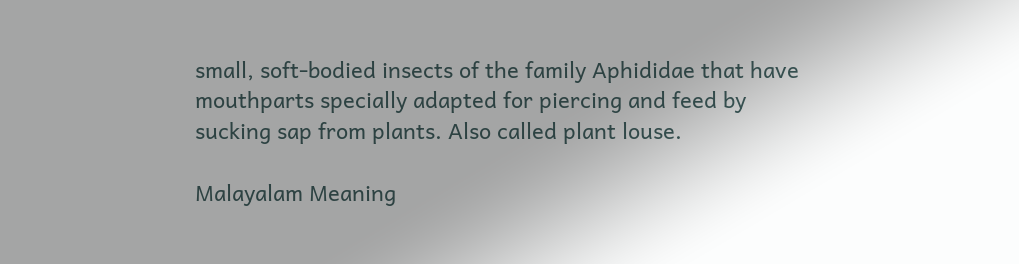small, soft-bodied insects of the family Aphididae that have mouthparts specially adapted for piercing and feed by sucking sap from plants. Also called plant louse.

Malayalam Meaning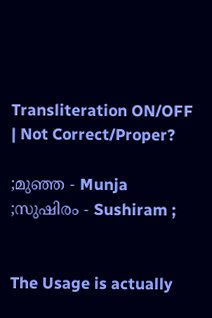Transliteration ON/OFF | Not Correct/Proper?

;മുഞ്ഞ - Munja ;സുഷിരം - Sushiram ;


The Usage is actually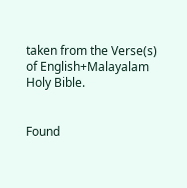taken from the Verse(s) of English+Malayalam Holy Bible.


Found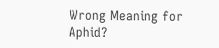Wrong Meaning for Aphid?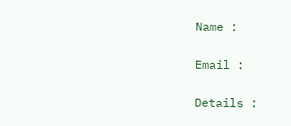Name :

Email :

Details :